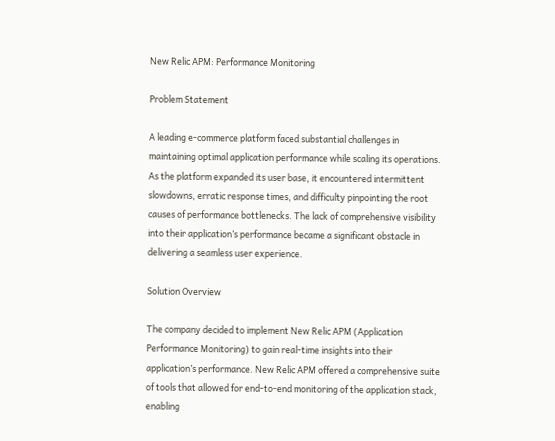New Relic APM: Performance Monitoring

Problem Statement

A leading e-commerce platform faced substantial challenges in maintaining optimal application performance while scaling its operations. As the platform expanded its user base, it encountered intermittent slowdowns, erratic response times, and difficulty pinpointing the root causes of performance bottlenecks. The lack of comprehensive visibility into their application’s performance became a significant obstacle in delivering a seamless user experience.

Solution Overview

The company decided to implement New Relic APM (Application Performance Monitoring) to gain real-time insights into their application’s performance. New Relic APM offered a comprehensive suite of tools that allowed for end-to-end monitoring of the application stack, enabling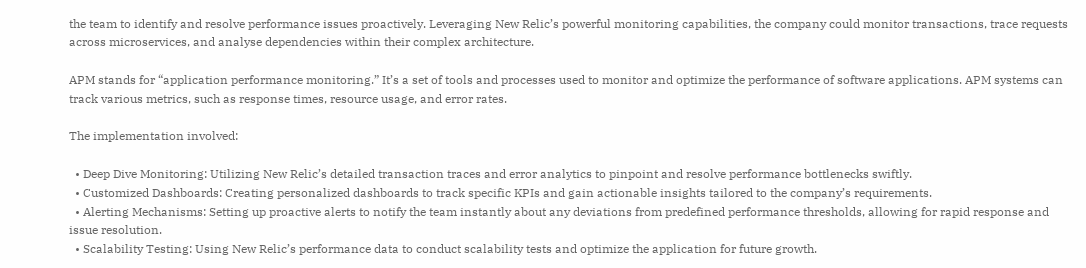the team to identify and resolve performance issues proactively. Leveraging New Relic’s powerful monitoring capabilities, the company could monitor transactions, trace requests across microservices, and analyse dependencies within their complex architecture.

APM stands for “application performance monitoring.” It’s a set of tools and processes used to monitor and optimize the performance of software applications. APM systems can track various metrics, such as response times, resource usage, and error rates.

The implementation involved:

  • Deep Dive Monitoring: Utilizing New Relic’s detailed transaction traces and error analytics to pinpoint and resolve performance bottlenecks swiftly.
  • Customized Dashboards: Creating personalized dashboards to track specific KPIs and gain actionable insights tailored to the company’s requirements.
  • Alerting Mechanisms: Setting up proactive alerts to notify the team instantly about any deviations from predefined performance thresholds, allowing for rapid response and issue resolution.
  • Scalability Testing: Using New Relic’s performance data to conduct scalability tests and optimize the application for future growth.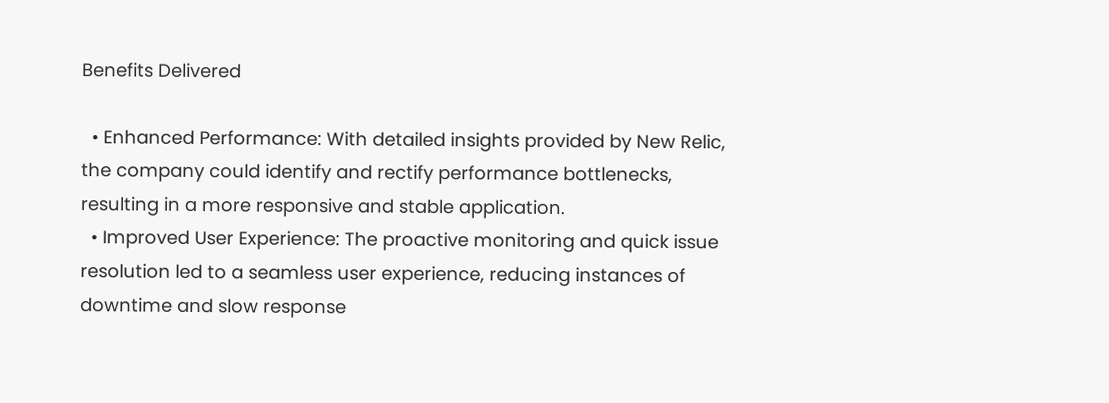Benefits Delivered

  • Enhanced Performance: With detailed insights provided by New Relic, the company could identify and rectify performance bottlenecks, resulting in a more responsive and stable application.
  • Improved User Experience: The proactive monitoring and quick issue resolution led to a seamless user experience, reducing instances of downtime and slow response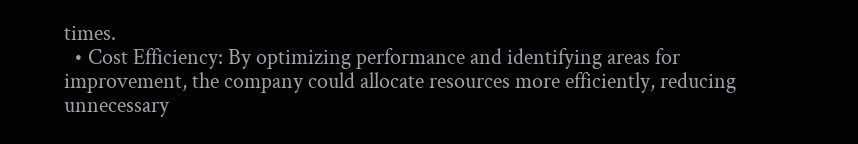times.
  • Cost Efficiency: By optimizing performance and identifying areas for improvement, the company could allocate resources more efficiently, reducing unnecessary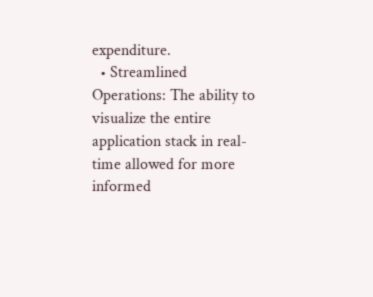expenditure.
  • Streamlined Operations: The ability to visualize the entire application stack in real-time allowed for more informed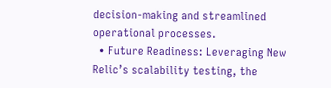decision-making and streamlined operational processes.
  • Future Readiness: Leveraging New Relic’s scalability testing, the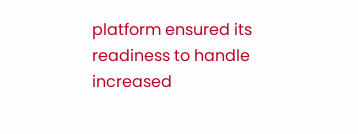platform ensured its readiness to handle increased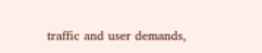traffic and user demands,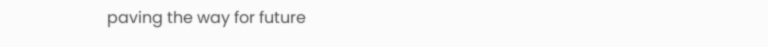paving the way for future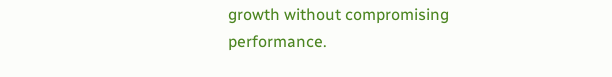growth without compromising performance.